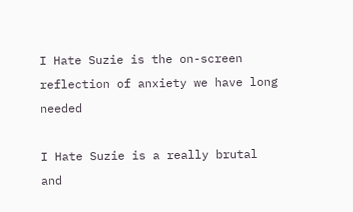I Hate Suzie is the on-screen reflection of anxiety we have long needed

I Hate Suzie is a really brutal and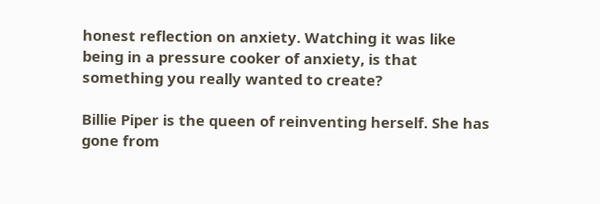honest reflection on anxiety. Watching it was like being in a pressure cooker of anxiety, is that something you really wanted to create?

Billie Piper is the queen of reinventing herself. She has gone from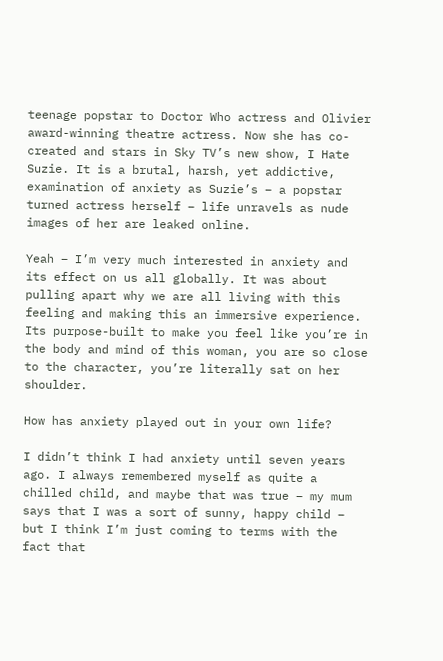teenage popstar to Doctor Who actress and Olivier award-winning theatre actress. Now she has co-created and stars in Sky TV’s new show, I Hate Suzie. It is a brutal, harsh, yet addictive, examination of anxiety as Suzie’s – a popstar turned actress herself – life unravels as nude images of her are leaked online.

Yeah – I’m very much interested in anxiety and its effect on us all globally. It was about pulling apart why we are all living with this feeling and making this an immersive experience. Its purpose-built to make you feel like you’re in the body and mind of this woman, you are so close to the character, you’re literally sat on her shoulder.

How has anxiety played out in your own life?

I didn’t think I had anxiety until seven years ago. I always remembered myself as quite a chilled child, and maybe that was true – my mum says that I was a sort of sunny, happy child – but I think I’m just coming to terms with the fact that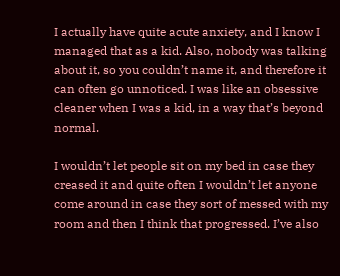I actually have quite acute anxiety, and I know I managed that as a kid. Also, nobody was talking about it, so you couldn’t name it, and therefore it can often go unnoticed. I was like an obsessive cleaner when I was a kid, in a way that’s beyond normal.

I wouldn’t let people sit on my bed in case they creased it and quite often I wouldn’t let anyone come around in case they sort of messed with my room and then I think that progressed. I’ve also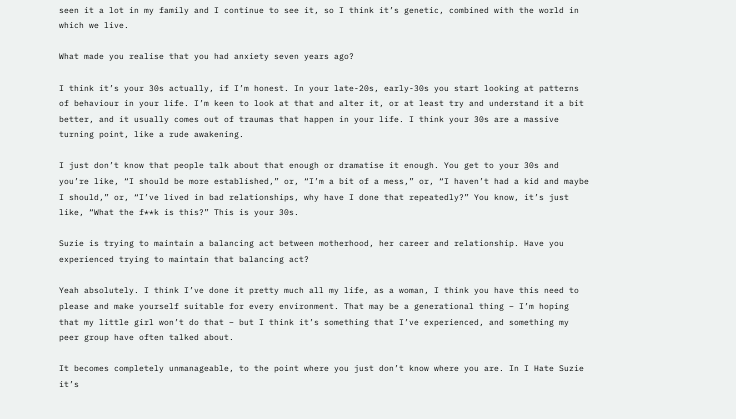seen it a lot in my family and I continue to see it, so I think it’s genetic, combined with the world in which we live.

What made you realise that you had anxiety seven years ago?

I think it’s your 30s actually, if I’m honest. In your late-20s, early-30s you start looking at patterns of behaviour in your life. I’m keen to look at that and alter it, or at least try and understand it a bit better, and it usually comes out of traumas that happen in your life. I think your 30s are a massive turning point, like a rude awakening.

I just don’t know that people talk about that enough or dramatise it enough. You get to your 30s and you’re like, “I should be more established,” or, “I’m a bit of a mess,” or, “I haven’t had a kid and maybe I should,” or, “I’ve lived in bad relationships, why have I done that repeatedly?” You know, it’s just like, “What the f**k is this?” This is your 30s.

Suzie is trying to maintain a balancing act between motherhood, her career and relationship. Have you experienced trying to maintain that balancing act?

Yeah absolutely. I think I’ve done it pretty much all my life, as a woman, I think you have this need to please and make yourself suitable for every environment. That may be a generational thing – I’m hoping that my little girl won’t do that – but I think it’s something that I’ve experienced, and something my peer group have often talked about.

It becomes completely unmanageable, to the point where you just don’t know where you are. In I Hate Suzie it’s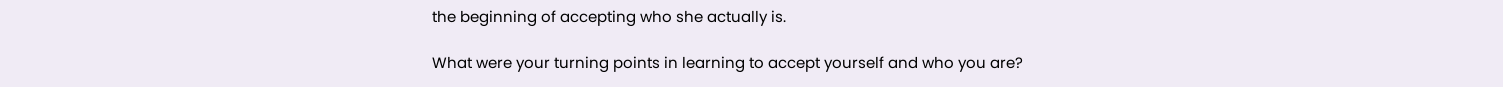the beginning of accepting who she actually is.

What were your turning points in learning to accept yourself and who you are?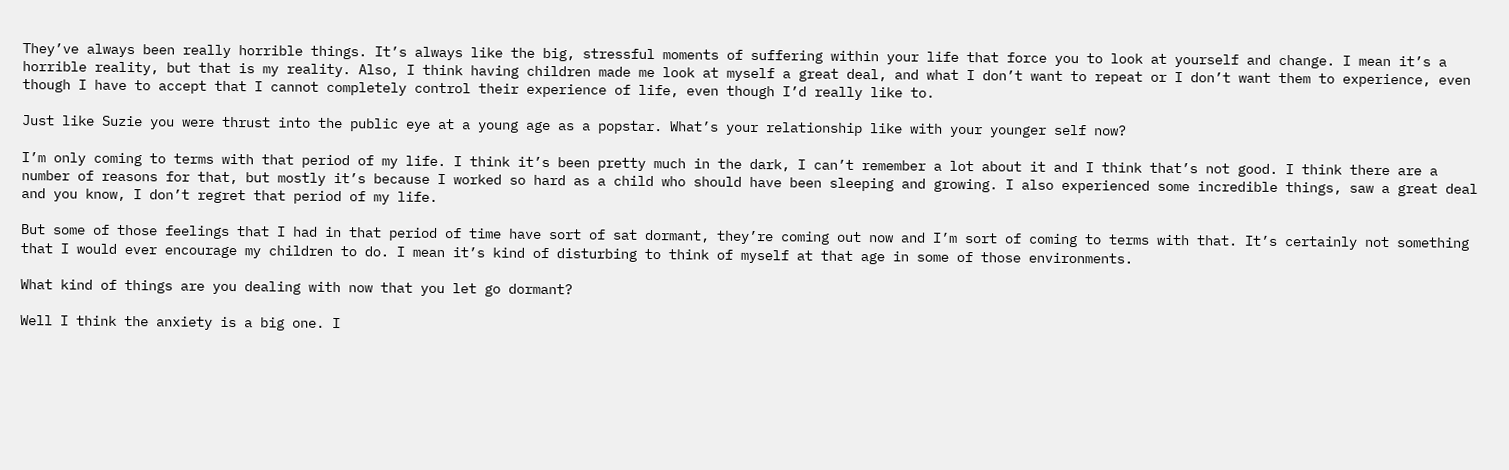They’ve always been really horrible things. It’s always like the big, stressful moments of suffering within your life that force you to look at yourself and change. I mean it’s a horrible reality, but that is my reality. Also, I think having children made me look at myself a great deal, and what I don’t want to repeat or I don’t want them to experience, even though I have to accept that I cannot completely control their experience of life, even though I’d really like to.

Just like Suzie you were thrust into the public eye at a young age as a popstar. What’s your relationship like with your younger self now?

I’m only coming to terms with that period of my life. I think it’s been pretty much in the dark, I can’t remember a lot about it and I think that’s not good. I think there are a number of reasons for that, but mostly it’s because I worked so hard as a child who should have been sleeping and growing. I also experienced some incredible things, saw a great deal and you know, I don’t regret that period of my life.

But some of those feelings that I had in that period of time have sort of sat dormant, they’re coming out now and I’m sort of coming to terms with that. It’s certainly not something that I would ever encourage my children to do. I mean it’s kind of disturbing to think of myself at that age in some of those environments.

What kind of things are you dealing with now that you let go dormant?

Well I think the anxiety is a big one. I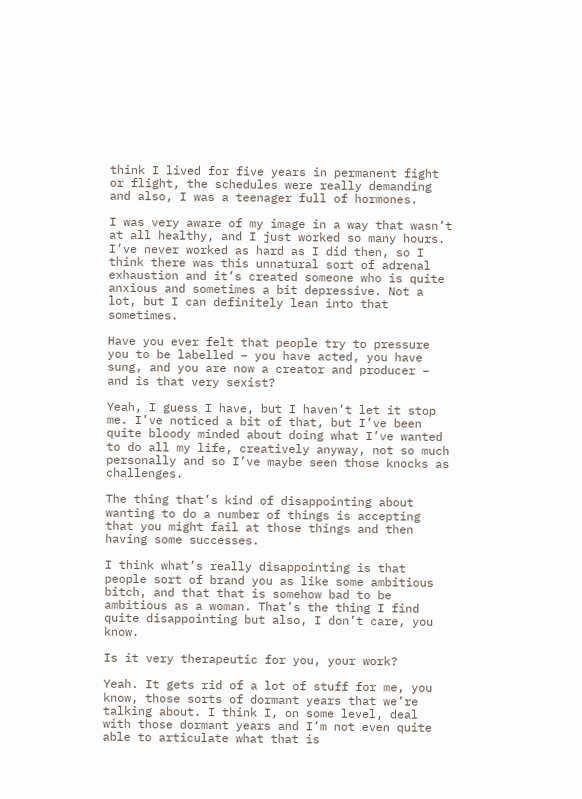think I lived for five years in permanent fight or flight, the schedules were really demanding and also, I was a teenager full of hormones.

I was very aware of my image in a way that wasn’t at all healthy, and I just worked so many hours. I’ve never worked as hard as I did then, so I think there was this unnatural sort of adrenal exhaustion and it’s created someone who is quite anxious and sometimes a bit depressive. Not a lot, but I can definitely lean into that sometimes.

Have you ever felt that people try to pressure you to be labelled – you have acted, you have sung, and you are now a creator and producer – and is that very sexist?

Yeah, I guess I have, but I haven’t let it stop me. I’ve noticed a bit of that, but I’ve been quite bloody minded about doing what I’ve wanted to do all my life, creatively anyway, not so much personally and so I’ve maybe seen those knocks as challenges.

The thing that’s kind of disappointing about wanting to do a number of things is accepting that you might fail at those things and then having some successes.

I think what’s really disappointing is that people sort of brand you as like some ambitious bitch, and that that is somehow bad to be ambitious as a woman. That’s the thing I find quite disappointing but also, I don’t care, you know.

Is it very therapeutic for you, your work?

Yeah. It gets rid of a lot of stuff for me, you know, those sorts of dormant years that we’re talking about. I think I, on some level, deal with those dormant years and I’m not even quite able to articulate what that is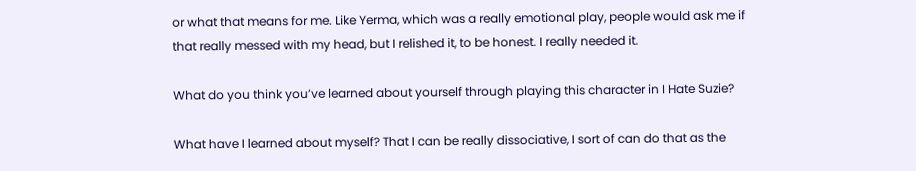or what that means for me. Like Yerma, which was a really emotional play, people would ask me if that really messed with my head, but I relished it, to be honest. I really needed it.

What do you think you’ve learned about yourself through playing this character in I Hate Suzie?

What have I learned about myself? That I can be really dissociative, I sort of can do that as the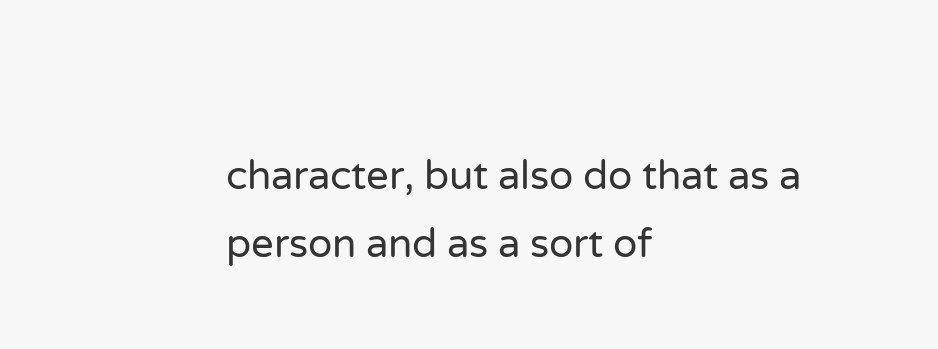character, but also do that as a person and as a sort of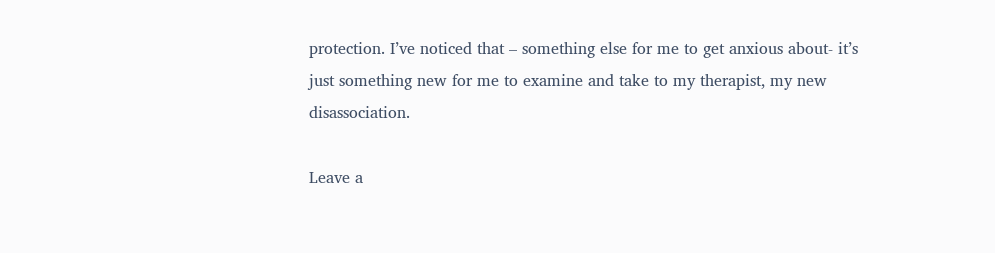protection. I’ve noticed that – something else for me to get anxious about- it’s just something new for me to examine and take to my therapist, my new disassociation.

Leave a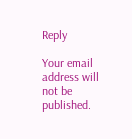Reply

Your email address will not be published.